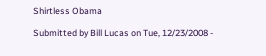Shirtless Obama

Submitted by Bill Lucas on Tue, 12/23/2008 -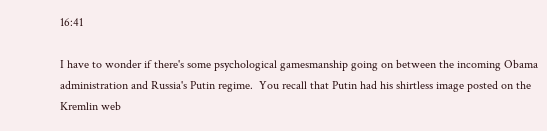16:41

I have to wonder if there's some psychological gamesmanship going on between the incoming Obama administration and Russia's Putin regime.  You recall that Putin had his shirtless image posted on the Kremlin web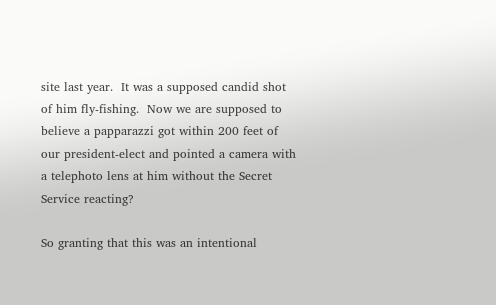site last year.  It was a supposed candid shot of him fly-fishing.  Now we are supposed to believe a papparazzi got within 200 feet of our president-elect and pointed a camera with a telephoto lens at him without the Secret Service reacting?

So granting that this was an intentional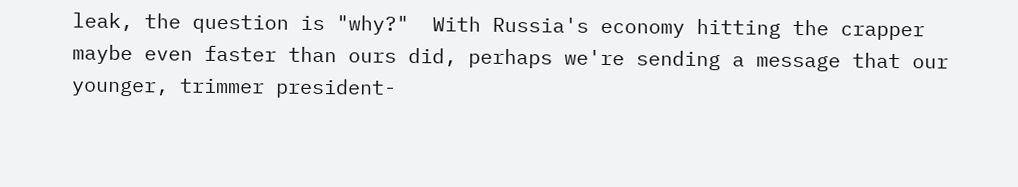leak, the question is "why?"  With Russia's economy hitting the crapper maybe even faster than ours did, perhaps we're sending a message that our younger, trimmer president-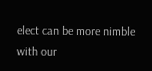elect can be more nimble with our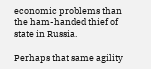economic problems than the ham-handed thief of state in Russia.

Perhaps that same agility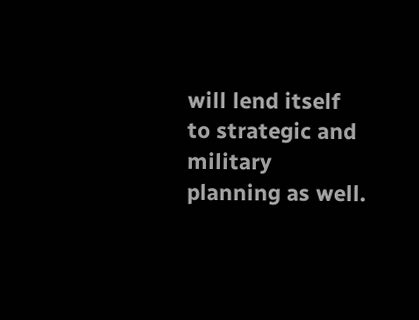will lend itself to strategic and military planning as well.